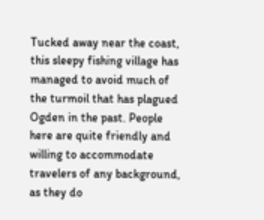Tucked away near the coast, this sleepy fishing village has managed to avoid much of the turmoil that has plagued Ogden in the past. People here are quite friendly and willing to accommodate travelers of any background, as they do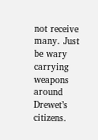not receive many. Just be wary carrying weapons around Drewet’s citizens.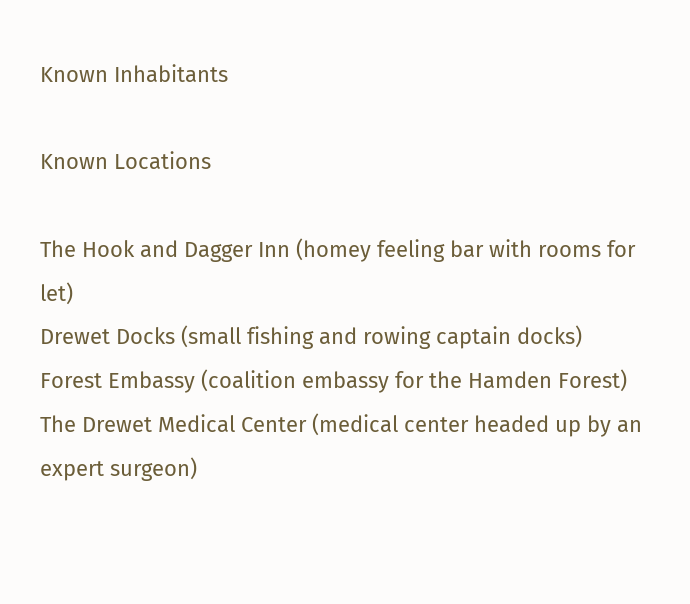Known Inhabitants

Known Locations

The Hook and Dagger Inn (homey feeling bar with rooms for let)
Drewet Docks (small fishing and rowing captain docks)
Forest Embassy (coalition embassy for the Hamden Forest)
The Drewet Medical Center (medical center headed up by an expert surgeon)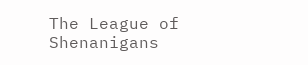The League of Shenanigans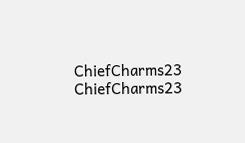ChiefCharms23 ChiefCharms23